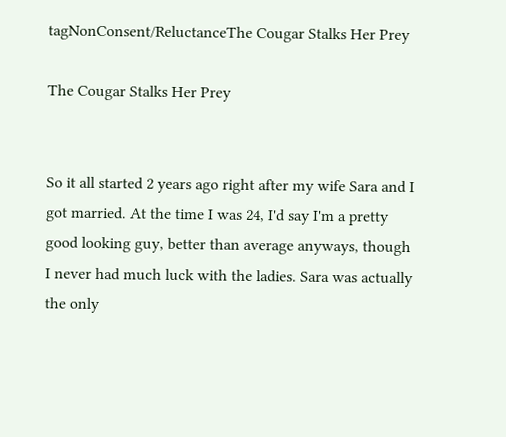tagNonConsent/ReluctanceThe Cougar Stalks Her Prey

The Cougar Stalks Her Prey


So it all started 2 years ago right after my wife Sara and I got married. At the time I was 24, I'd say I'm a pretty good looking guy, better than average anyways, though I never had much luck with the ladies. Sara was actually the only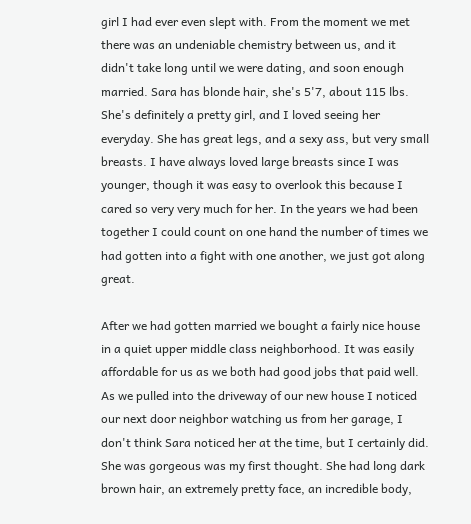girl I had ever even slept with. From the moment we met there was an undeniable chemistry between us, and it didn't take long until we were dating, and soon enough married. Sara has blonde hair, she's 5'7, about 115 lbs. She's definitely a pretty girl, and I loved seeing her everyday. She has great legs, and a sexy ass, but very small breasts. I have always loved large breasts since I was younger, though it was easy to overlook this because I cared so very very much for her. In the years we had been together I could count on one hand the number of times we had gotten into a fight with one another, we just got along great.

After we had gotten married we bought a fairly nice house in a quiet upper middle class neighborhood. It was easily affordable for us as we both had good jobs that paid well. As we pulled into the driveway of our new house I noticed our next door neighbor watching us from her garage, I don't think Sara noticed her at the time, but I certainly did. She was gorgeous was my first thought. She had long dark brown hair, an extremely pretty face, an incredible body,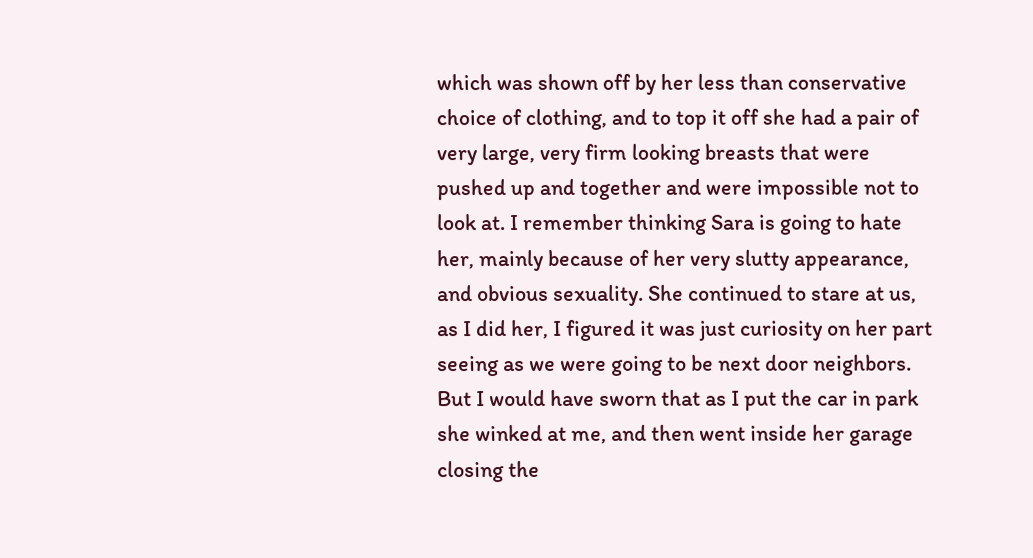which was shown off by her less than conservative choice of clothing, and to top it off she had a pair of very large, very firm looking breasts that were pushed up and together and were impossible not to look at. I remember thinking Sara is going to hate her, mainly because of her very slutty appearance, and obvious sexuality. She continued to stare at us, as I did her, I figured it was just curiosity on her part seeing as we were going to be next door neighbors. But I would have sworn that as I put the car in park she winked at me, and then went inside her garage closing the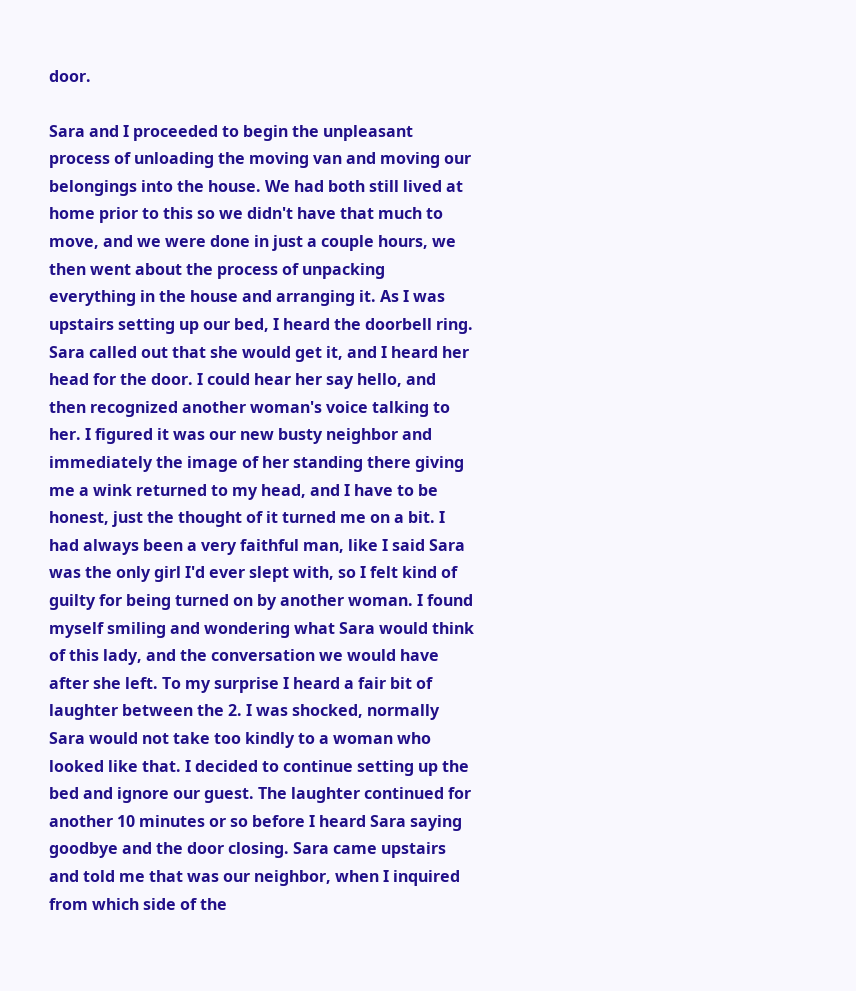door.

Sara and I proceeded to begin the unpleasant process of unloading the moving van and moving our belongings into the house. We had both still lived at home prior to this so we didn't have that much to move, and we were done in just a couple hours, we then went about the process of unpacking everything in the house and arranging it. As I was upstairs setting up our bed, I heard the doorbell ring. Sara called out that she would get it, and I heard her head for the door. I could hear her say hello, and then recognized another woman's voice talking to her. I figured it was our new busty neighbor and immediately the image of her standing there giving me a wink returned to my head, and I have to be honest, just the thought of it turned me on a bit. I had always been a very faithful man, like I said Sara was the only girl I'd ever slept with, so I felt kind of guilty for being turned on by another woman. I found myself smiling and wondering what Sara would think of this lady, and the conversation we would have after she left. To my surprise I heard a fair bit of laughter between the 2. I was shocked, normally Sara would not take too kindly to a woman who looked like that. I decided to continue setting up the bed and ignore our guest. The laughter continued for another 10 minutes or so before I heard Sara saying goodbye and the door closing. Sara came upstairs and told me that was our neighbor, when I inquired from which side of the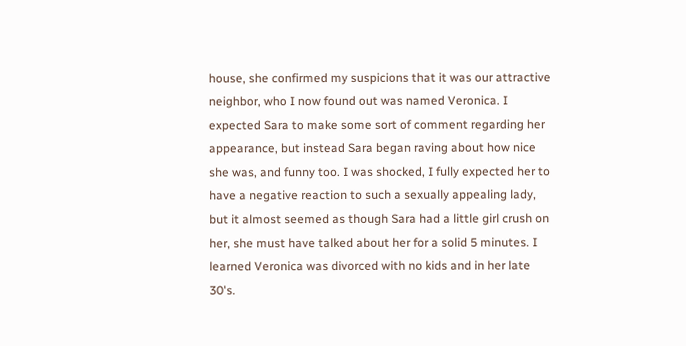house, she confirmed my suspicions that it was our attractive neighbor, who I now found out was named Veronica. I expected Sara to make some sort of comment regarding her appearance, but instead Sara began raving about how nice she was, and funny too. I was shocked, I fully expected her to have a negative reaction to such a sexually appealing lady, but it almost seemed as though Sara had a little girl crush on her, she must have talked about her for a solid 5 minutes. I learned Veronica was divorced with no kids and in her late 30's.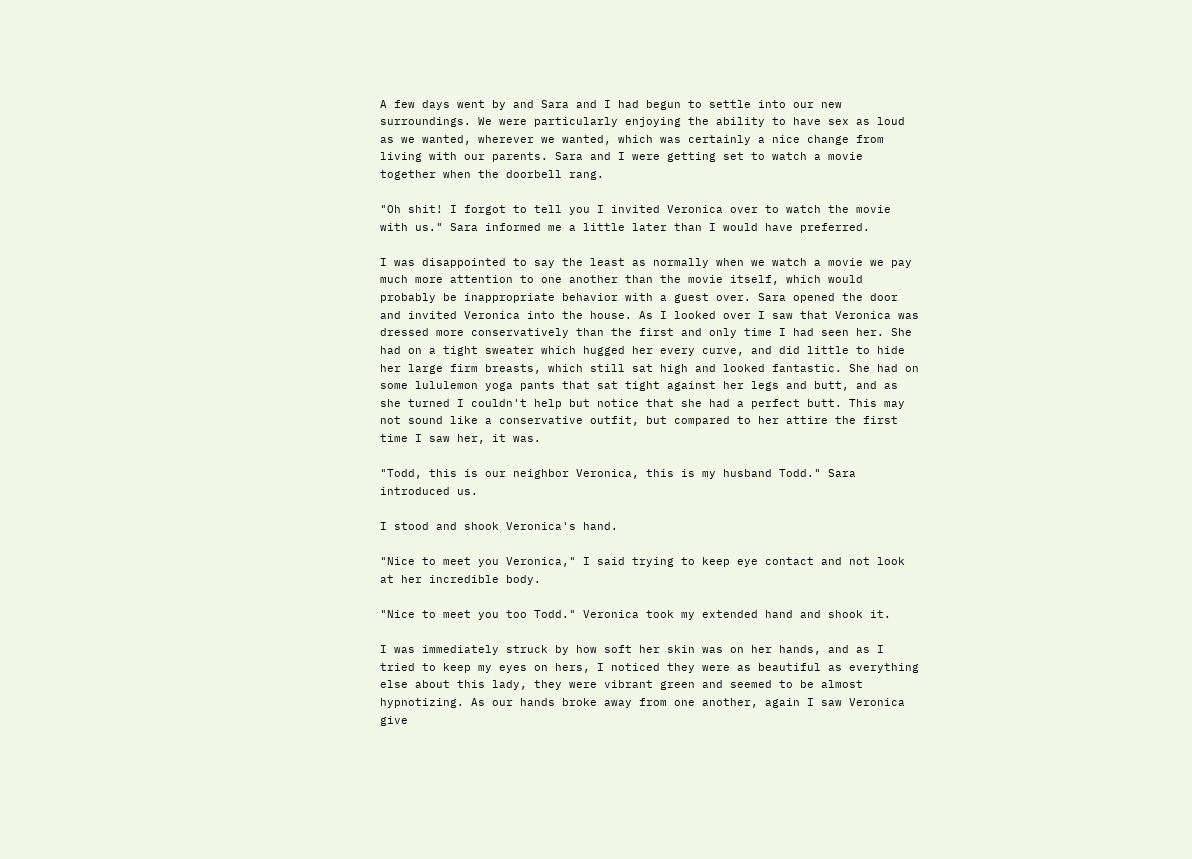A few days went by and Sara and I had begun to settle into our new surroundings. We were particularly enjoying the ability to have sex as loud as we wanted, wherever we wanted, which was certainly a nice change from living with our parents. Sara and I were getting set to watch a movie together when the doorbell rang.

"Oh shit! I forgot to tell you I invited Veronica over to watch the movie with us." Sara informed me a little later than I would have preferred.

I was disappointed to say the least as normally when we watch a movie we pay much more attention to one another than the movie itself, which would probably be inappropriate behavior with a guest over. Sara opened the door and invited Veronica into the house. As I looked over I saw that Veronica was dressed more conservatively than the first and only time I had seen her. She had on a tight sweater which hugged her every curve, and did little to hide her large firm breasts, which still sat high and looked fantastic. She had on some lululemon yoga pants that sat tight against her legs and butt, and as she turned I couldn't help but notice that she had a perfect butt. This may not sound like a conservative outfit, but compared to her attire the first time I saw her, it was.

"Todd, this is our neighbor Veronica, this is my husband Todd." Sara introduced us.

I stood and shook Veronica's hand.

"Nice to meet you Veronica," I said trying to keep eye contact and not look at her incredible body.

"Nice to meet you too Todd." Veronica took my extended hand and shook it.

I was immediately struck by how soft her skin was on her hands, and as I tried to keep my eyes on hers, I noticed they were as beautiful as everything else about this lady, they were vibrant green and seemed to be almost hypnotizing. As our hands broke away from one another, again I saw Veronica give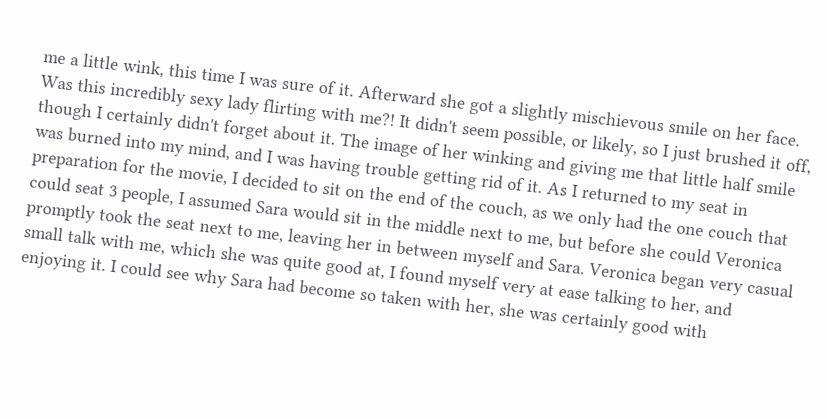me a little wink, this time I was sure of it. Afterward she got a slightly mischievous smile on her face. Was this incredibly sexy lady flirting with me?! It didn't seem possible, or likely, so I just brushed it off, though I certainly didn't forget about it. The image of her winking and giving me that little half smile was burned into my mind, and I was having trouble getting rid of it. As I returned to my seat in preparation for the movie, I decided to sit on the end of the couch, as we only had the one couch that could seat 3 people, I assumed Sara would sit in the middle next to me, but before she could Veronica promptly took the seat next to me, leaving her in between myself and Sara. Veronica began very casual small talk with me, which she was quite good at, I found myself very at ease talking to her, and enjoying it. I could see why Sara had become so taken with her, she was certainly good with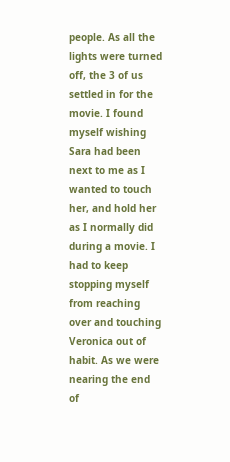people. As all the lights were turned off, the 3 of us settled in for the movie. I found myself wishing Sara had been next to me as I wanted to touch her, and hold her as I normally did during a movie. I had to keep stopping myself from reaching over and touching Veronica out of habit. As we were nearing the end of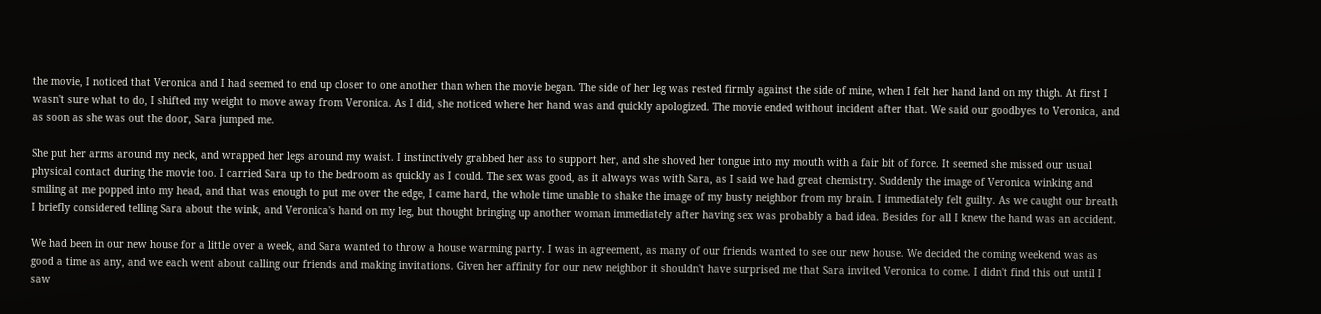the movie, I noticed that Veronica and I had seemed to end up closer to one another than when the movie began. The side of her leg was rested firmly against the side of mine, when I felt her hand land on my thigh. At first I wasn't sure what to do, I shifted my weight to move away from Veronica. As I did, she noticed where her hand was and quickly apologized. The movie ended without incident after that. We said our goodbyes to Veronica, and as soon as she was out the door, Sara jumped me.

She put her arms around my neck, and wrapped her legs around my waist. I instinctively grabbed her ass to support her, and she shoved her tongue into my mouth with a fair bit of force. It seemed she missed our usual physical contact during the movie too. I carried Sara up to the bedroom as quickly as I could. The sex was good, as it always was with Sara, as I said we had great chemistry. Suddenly the image of Veronica winking and smiling at me popped into my head, and that was enough to put me over the edge, I came hard, the whole time unable to shake the image of my busty neighbor from my brain. I immediately felt guilty. As we caught our breath I briefly considered telling Sara about the wink, and Veronica's hand on my leg, but thought bringing up another woman immediately after having sex was probably a bad idea. Besides for all I knew the hand was an accident.

We had been in our new house for a little over a week, and Sara wanted to throw a house warming party. I was in agreement, as many of our friends wanted to see our new house. We decided the coming weekend was as good a time as any, and we each went about calling our friends and making invitations. Given her affinity for our new neighbor it shouldn't have surprised me that Sara invited Veronica to come. I didn't find this out until I saw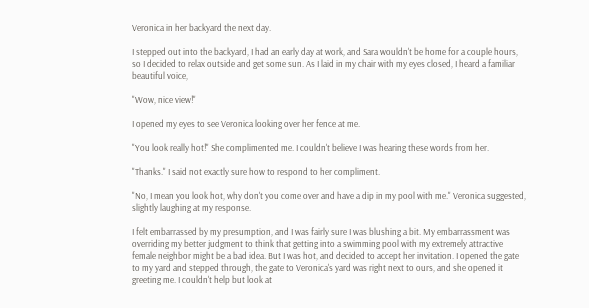Veronica in her backyard the next day.

I stepped out into the backyard, I had an early day at work, and Sara wouldn't be home for a couple hours, so I decided to relax outside and get some sun. As I laid in my chair with my eyes closed, I heard a familiar beautiful voice,

"Wow, nice view!"

I opened my eyes to see Veronica looking over her fence at me.

"You look really hot!" She complimented me. I couldn't believe I was hearing these words from her.

"Thanks." I said not exactly sure how to respond to her compliment.

"No, I mean you look hot, why don't you come over and have a dip in my pool with me." Veronica suggested, slightly laughing at my response.

I felt embarrassed by my presumption, and I was fairly sure I was blushing a bit. My embarrassment was overriding my better judgment to think that getting into a swimming pool with my extremely attractive female neighbor might be a bad idea. But I was hot, and decided to accept her invitation. I opened the gate to my yard and stepped through, the gate to Veronica's yard was right next to ours, and she opened it greeting me. I couldn't help but look at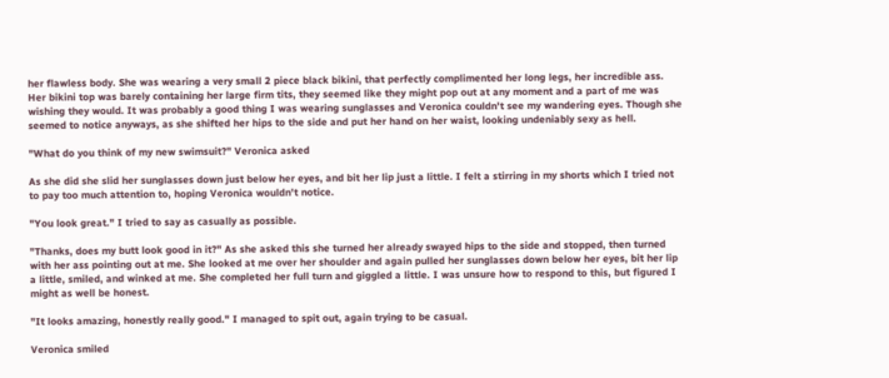her flawless body. She was wearing a very small 2 piece black bikini, that perfectly complimented her long legs, her incredible ass. Her bikini top was barely containing her large firm tits, they seemed like they might pop out at any moment and a part of me was wishing they would. It was probably a good thing I was wearing sunglasses and Veronica couldn't see my wandering eyes. Though she seemed to notice anyways, as she shifted her hips to the side and put her hand on her waist, looking undeniably sexy as hell.

"What do you think of my new swimsuit?" Veronica asked

As she did she slid her sunglasses down just below her eyes, and bit her lip just a little. I felt a stirring in my shorts which I tried not to pay too much attention to, hoping Veronica wouldn't notice.

"You look great." I tried to say as casually as possible.

"Thanks, does my butt look good in it?" As she asked this she turned her already swayed hips to the side and stopped, then turned with her ass pointing out at me. She looked at me over her shoulder and again pulled her sunglasses down below her eyes, bit her lip a little, smiled, and winked at me. She completed her full turn and giggled a little. I was unsure how to respond to this, but figured I might as well be honest.

"It looks amazing, honestly really good." I managed to spit out, again trying to be casual.

Veronica smiled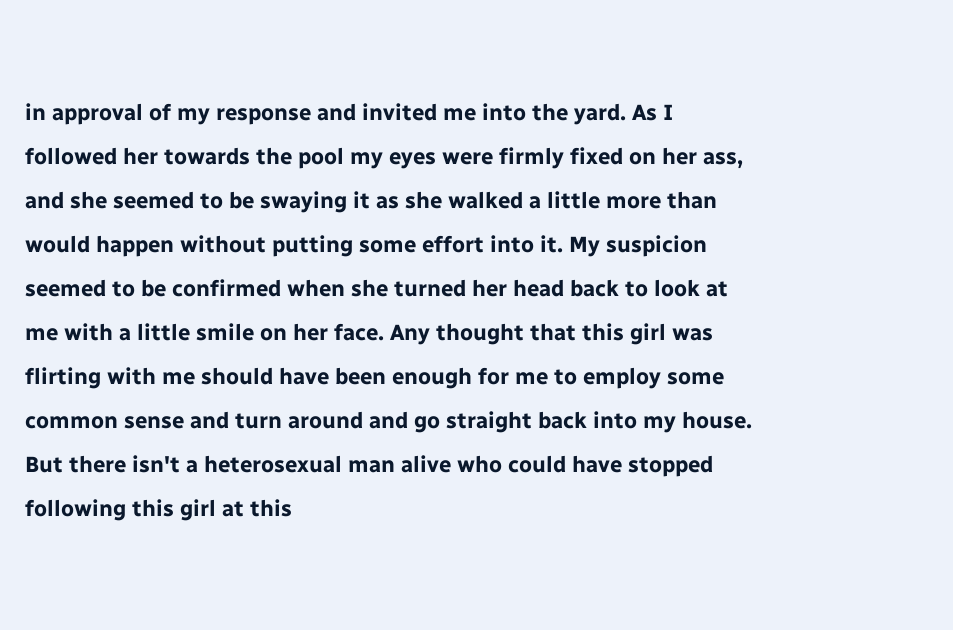in approval of my response and invited me into the yard. As I followed her towards the pool my eyes were firmly fixed on her ass, and she seemed to be swaying it as she walked a little more than would happen without putting some effort into it. My suspicion seemed to be confirmed when she turned her head back to look at me with a little smile on her face. Any thought that this girl was flirting with me should have been enough for me to employ some common sense and turn around and go straight back into my house. But there isn't a heterosexual man alive who could have stopped following this girl at this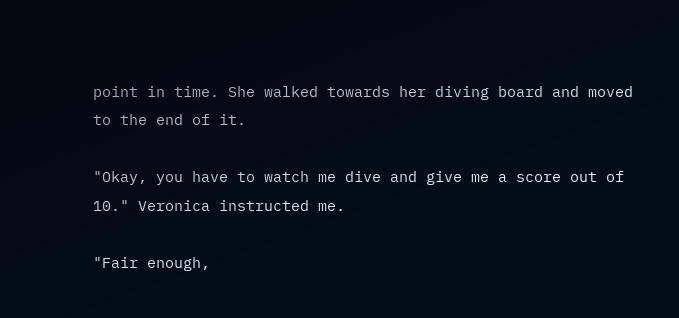point in time. She walked towards her diving board and moved to the end of it.

"Okay, you have to watch me dive and give me a score out of 10." Veronica instructed me.

"Fair enough,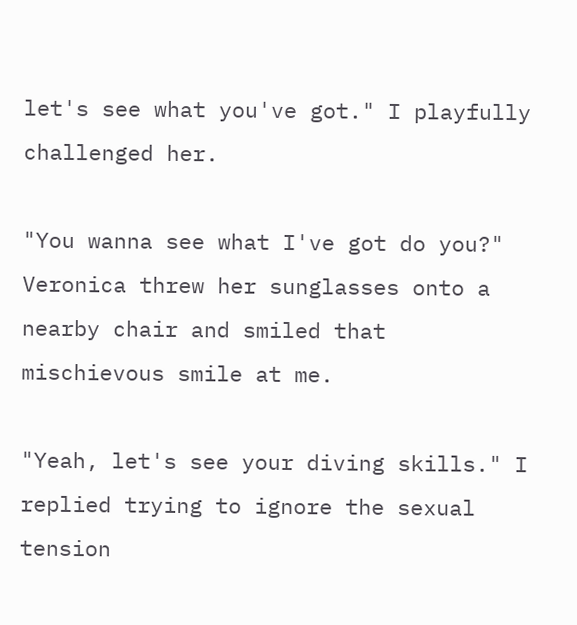let's see what you've got." I playfully challenged her.

"You wanna see what I've got do you?" Veronica threw her sunglasses onto a nearby chair and smiled that mischievous smile at me.

"Yeah, let's see your diving skills." I replied trying to ignore the sexual tension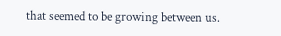that seemed to be growing between us.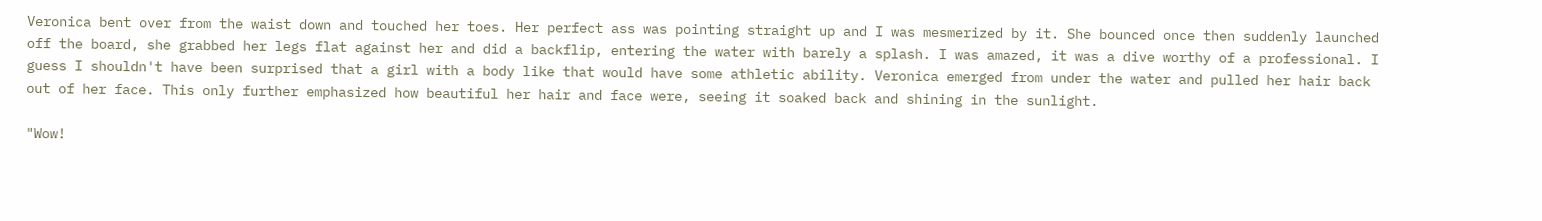Veronica bent over from the waist down and touched her toes. Her perfect ass was pointing straight up and I was mesmerized by it. She bounced once then suddenly launched off the board, she grabbed her legs flat against her and did a backflip, entering the water with barely a splash. I was amazed, it was a dive worthy of a professional. I guess I shouldn't have been surprised that a girl with a body like that would have some athletic ability. Veronica emerged from under the water and pulled her hair back out of her face. This only further emphasized how beautiful her hair and face were, seeing it soaked back and shining in the sunlight.

"Wow!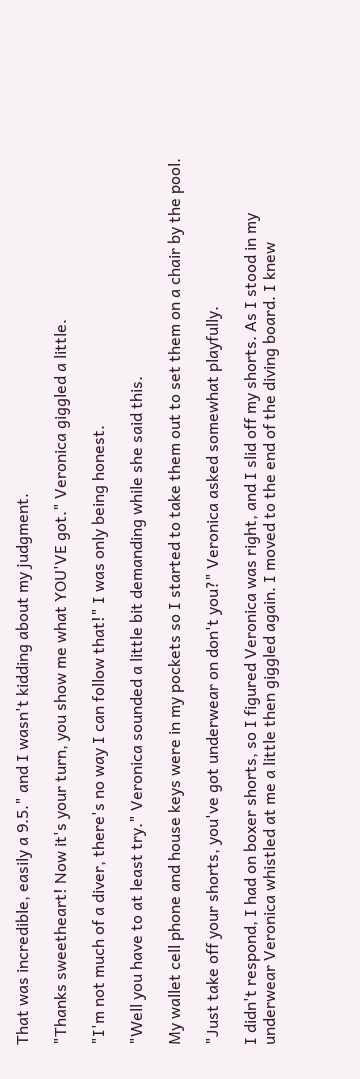That was incredible, easily a 9.5." and I wasn't kidding about my judgment.

"Thanks sweetheart! Now it's your turn, you show me what YOU'VE got." Veronica giggled a little.

"I'm not much of a diver, there's no way I can follow that!" I was only being honest.

"Well you have to at least try." Veronica sounded a little bit demanding while she said this.

My wallet cell phone and house keys were in my pockets so I started to take them out to set them on a chair by the pool.

"Just take off your shorts, you've got underwear on don't you?" Veronica asked somewhat playfully.

I didn't respond, I had on boxer shorts, so I figured Veronica was right, and I slid off my shorts. As I stood in my underwear Veronica whistled at me a little then giggled again. I moved to the end of the diving board. I knew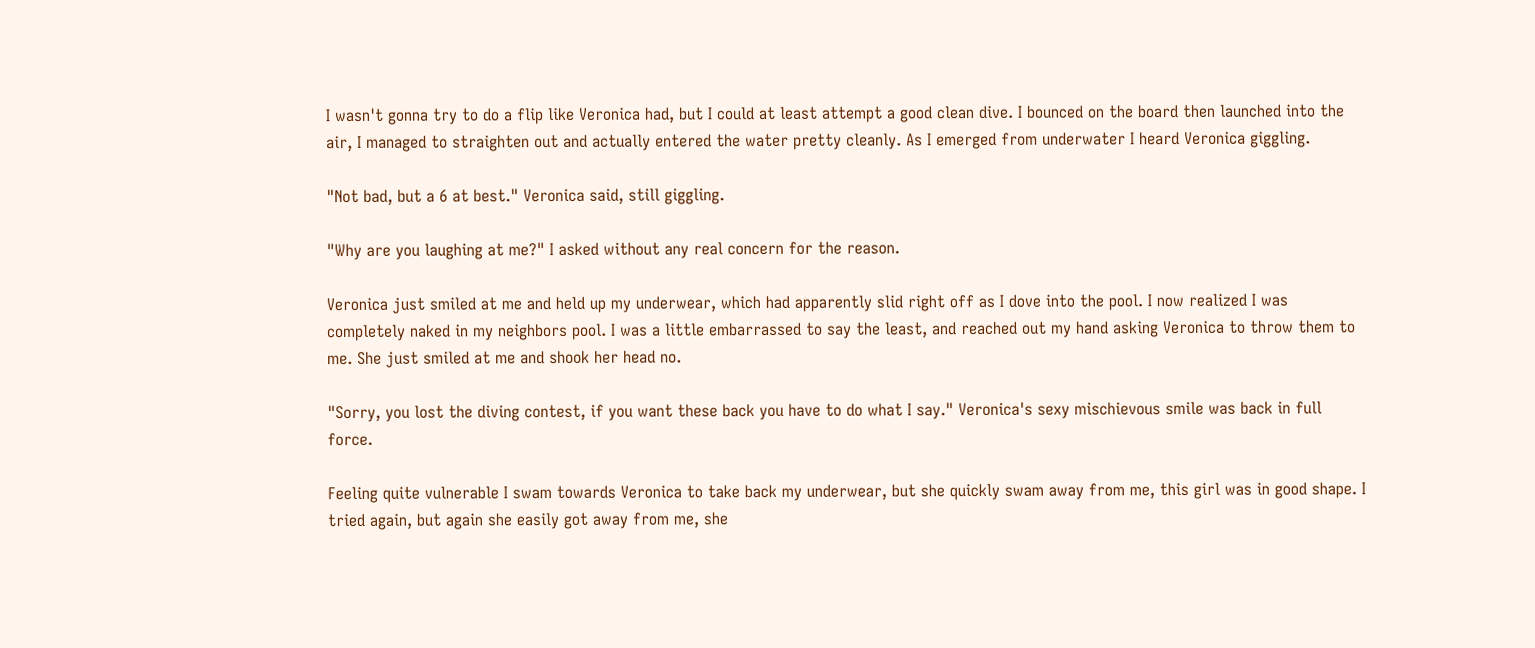I wasn't gonna try to do a flip like Veronica had, but I could at least attempt a good clean dive. I bounced on the board then launched into the air, I managed to straighten out and actually entered the water pretty cleanly. As I emerged from underwater I heard Veronica giggling.

"Not bad, but a 6 at best." Veronica said, still giggling.

"Why are you laughing at me?" I asked without any real concern for the reason.

Veronica just smiled at me and held up my underwear, which had apparently slid right off as I dove into the pool. I now realized I was completely naked in my neighbors pool. I was a little embarrassed to say the least, and reached out my hand asking Veronica to throw them to me. She just smiled at me and shook her head no.

"Sorry, you lost the diving contest, if you want these back you have to do what I say." Veronica's sexy mischievous smile was back in full force.

Feeling quite vulnerable I swam towards Veronica to take back my underwear, but she quickly swam away from me, this girl was in good shape. I tried again, but again she easily got away from me, she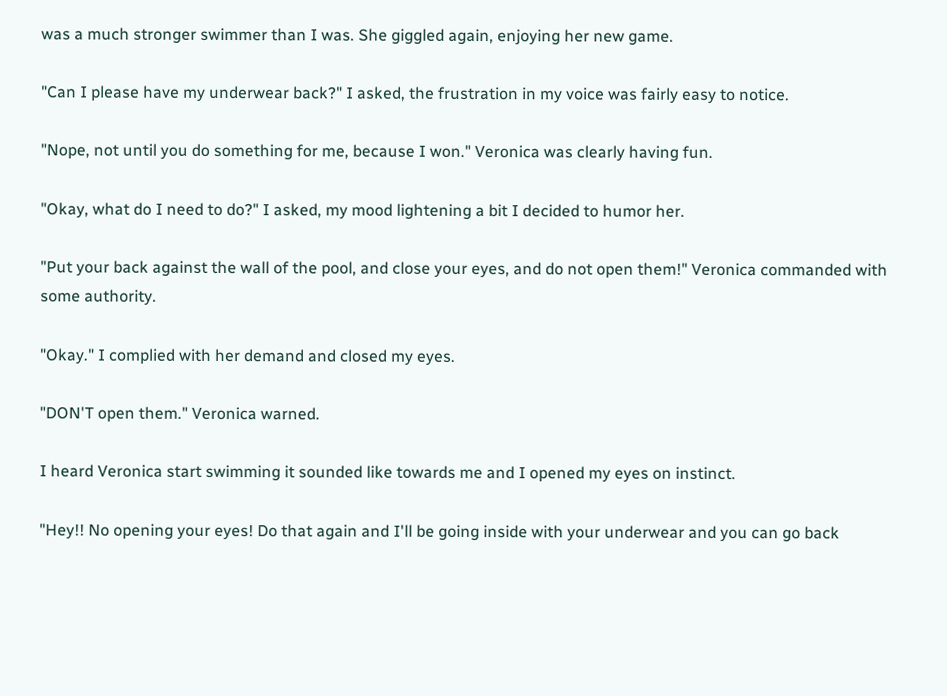was a much stronger swimmer than I was. She giggled again, enjoying her new game.

"Can I please have my underwear back?" I asked, the frustration in my voice was fairly easy to notice.

"Nope, not until you do something for me, because I won." Veronica was clearly having fun.

"Okay, what do I need to do?" I asked, my mood lightening a bit I decided to humor her.

"Put your back against the wall of the pool, and close your eyes, and do not open them!" Veronica commanded with some authority.

"Okay." I complied with her demand and closed my eyes.

"DON'T open them." Veronica warned.

I heard Veronica start swimming it sounded like towards me and I opened my eyes on instinct.

"Hey!! No opening your eyes! Do that again and I'll be going inside with your underwear and you can go back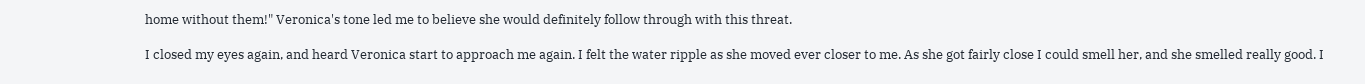home without them!" Veronica's tone led me to believe she would definitely follow through with this threat.

I closed my eyes again, and heard Veronica start to approach me again. I felt the water ripple as she moved ever closer to me. As she got fairly close I could smell her, and she smelled really good. I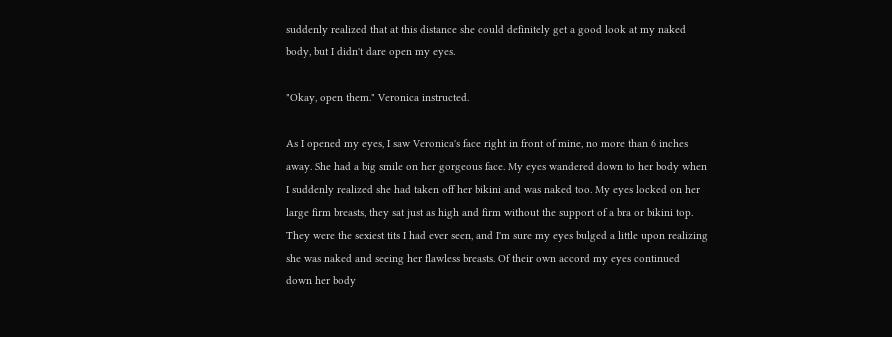suddenly realized that at this distance she could definitely get a good look at my naked body, but I didn't dare open my eyes.

"Okay, open them." Veronica instructed.

As I opened my eyes, I saw Veronica's face right in front of mine, no more than 6 inches away. She had a big smile on her gorgeous face. My eyes wandered down to her body when I suddenly realized she had taken off her bikini and was naked too. My eyes locked on her large firm breasts, they sat just as high and firm without the support of a bra or bikini top. They were the sexiest tits I had ever seen, and I'm sure my eyes bulged a little upon realizing she was naked and seeing her flawless breasts. Of their own accord my eyes continued down her body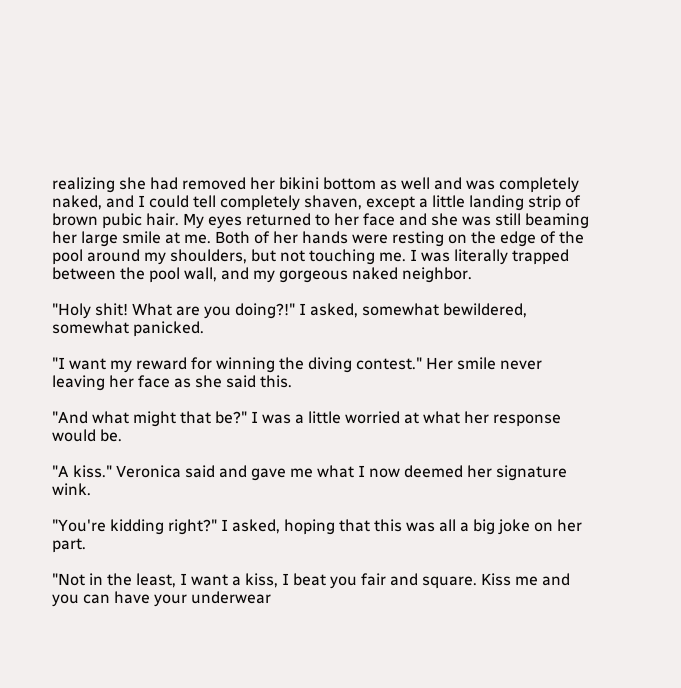realizing she had removed her bikini bottom as well and was completely naked, and I could tell completely shaven, except a little landing strip of brown pubic hair. My eyes returned to her face and she was still beaming her large smile at me. Both of her hands were resting on the edge of the pool around my shoulders, but not touching me. I was literally trapped between the pool wall, and my gorgeous naked neighbor.

"Holy shit! What are you doing?!" I asked, somewhat bewildered, somewhat panicked.

"I want my reward for winning the diving contest." Her smile never leaving her face as she said this.

"And what might that be?" I was a little worried at what her response would be.

"A kiss." Veronica said and gave me what I now deemed her signature wink.

"You're kidding right?" I asked, hoping that this was all a big joke on her part.

"Not in the least, I want a kiss, I beat you fair and square. Kiss me and you can have your underwear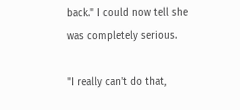back." I could now tell she was completely serious.

"I really can't do that,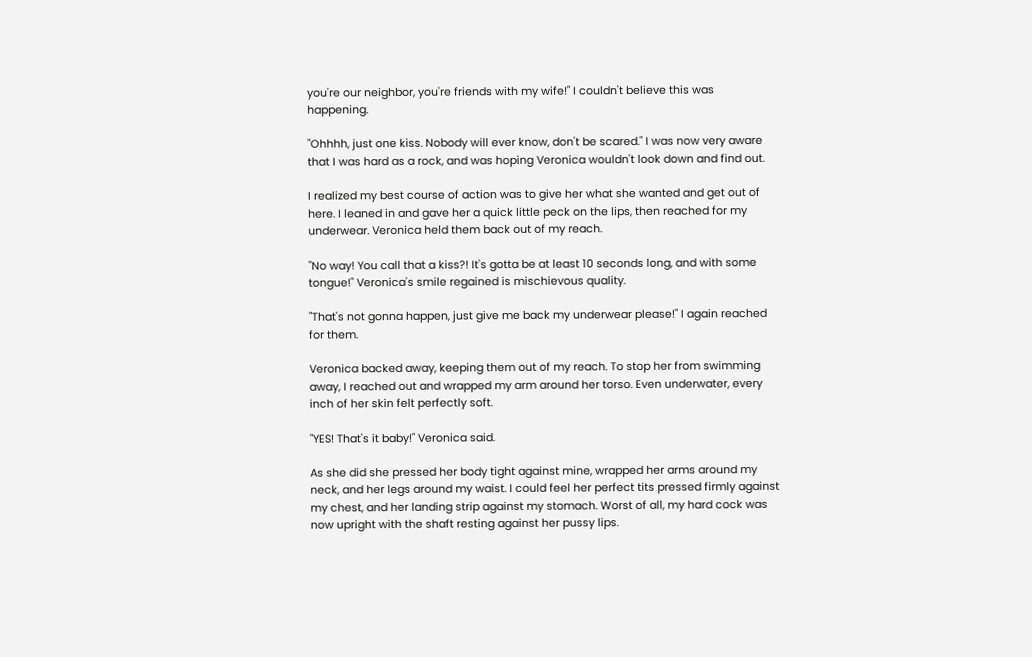you're our neighbor, you're friends with my wife!" I couldn't believe this was happening.

"Ohhhh, just one kiss. Nobody will ever know, don't be scared." I was now very aware that I was hard as a rock, and was hoping Veronica wouldn't look down and find out.

I realized my best course of action was to give her what she wanted and get out of here. I leaned in and gave her a quick little peck on the lips, then reached for my underwear. Veronica held them back out of my reach.

"No way! You call that a kiss?! It's gotta be at least 10 seconds long, and with some tongue!" Veronica's smile regained is mischievous quality.

"That's not gonna happen, just give me back my underwear please!" I again reached for them.

Veronica backed away, keeping them out of my reach. To stop her from swimming away, I reached out and wrapped my arm around her torso. Even underwater, every inch of her skin felt perfectly soft.

"YES! That's it baby!" Veronica said.

As she did she pressed her body tight against mine, wrapped her arms around my neck, and her legs around my waist. I could feel her perfect tits pressed firmly against my chest, and her landing strip against my stomach. Worst of all, my hard cock was now upright with the shaft resting against her pussy lips.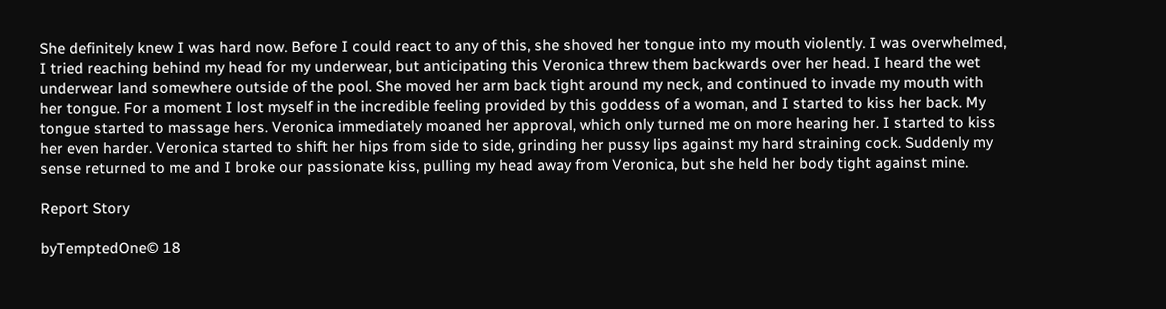She definitely knew I was hard now. Before I could react to any of this, she shoved her tongue into my mouth violently. I was overwhelmed, I tried reaching behind my head for my underwear, but anticipating this Veronica threw them backwards over her head. I heard the wet underwear land somewhere outside of the pool. She moved her arm back tight around my neck, and continued to invade my mouth with her tongue. For a moment I lost myself in the incredible feeling provided by this goddess of a woman, and I started to kiss her back. My tongue started to massage hers. Veronica immediately moaned her approval, which only turned me on more hearing her. I started to kiss her even harder. Veronica started to shift her hips from side to side, grinding her pussy lips against my hard straining cock. Suddenly my sense returned to me and I broke our passionate kiss, pulling my head away from Veronica, but she held her body tight against mine.

Report Story

byTemptedOne© 18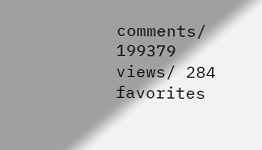comments/ 199379 views/ 284 favorites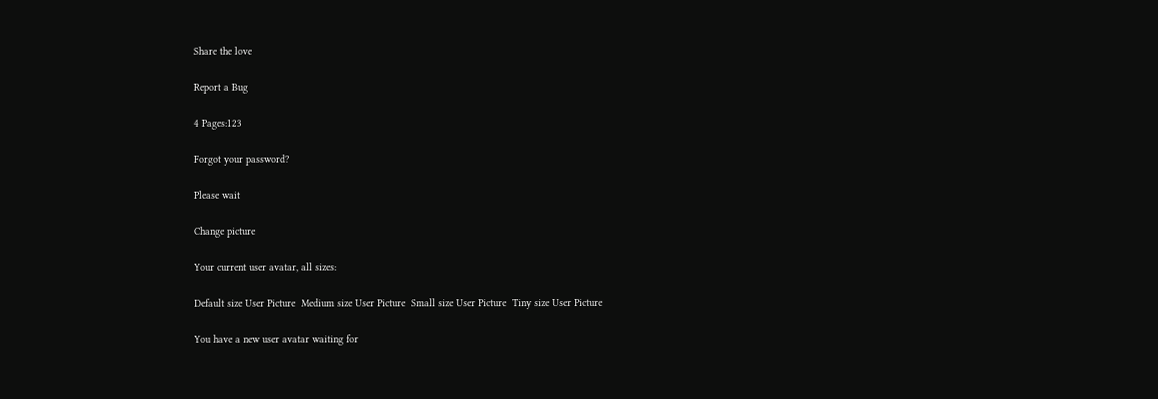Share the love

Report a Bug

4 Pages:123

Forgot your password?

Please wait

Change picture

Your current user avatar, all sizes:

Default size User Picture  Medium size User Picture  Small size User Picture  Tiny size User Picture

You have a new user avatar waiting for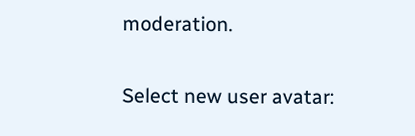moderation.

Select new user avatar: